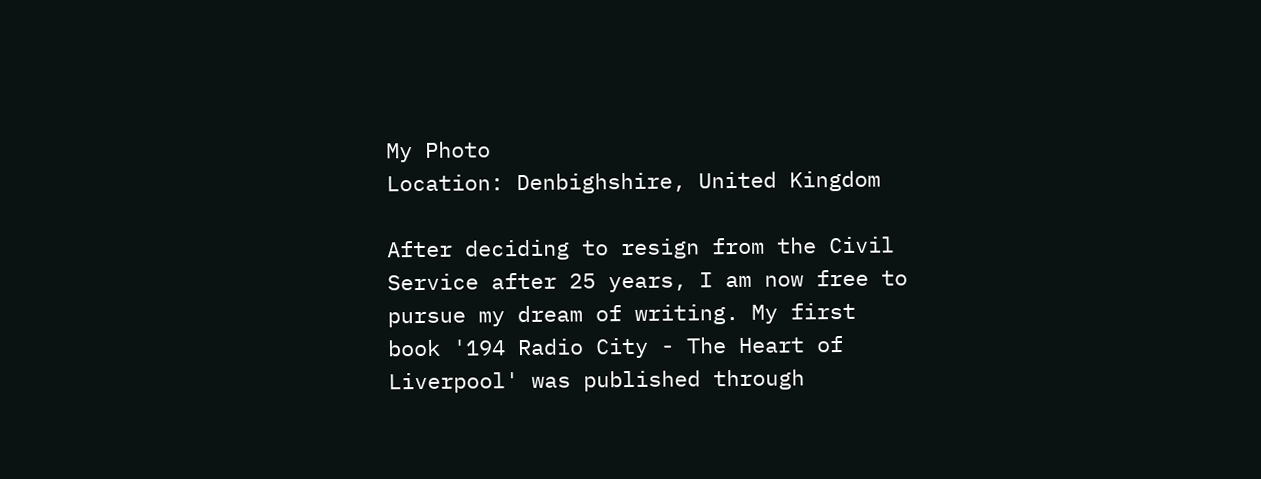My Photo
Location: Denbighshire, United Kingdom

After deciding to resign from the Civil Service after 25 years, I am now free to pursue my dream of writing. My first book '194 Radio City - The Heart of Liverpool' was published through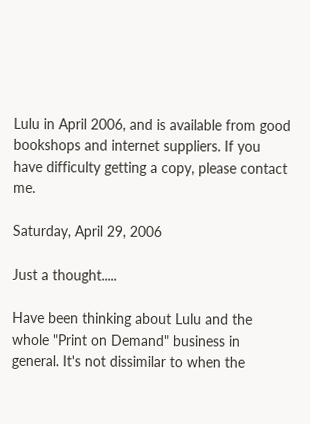Lulu in April 2006, and is available from good bookshops and internet suppliers. If you have difficulty getting a copy, please contact me.

Saturday, April 29, 2006

Just a thought.....

Have been thinking about Lulu and the whole "Print on Demand" business in general. It's not dissimilar to when the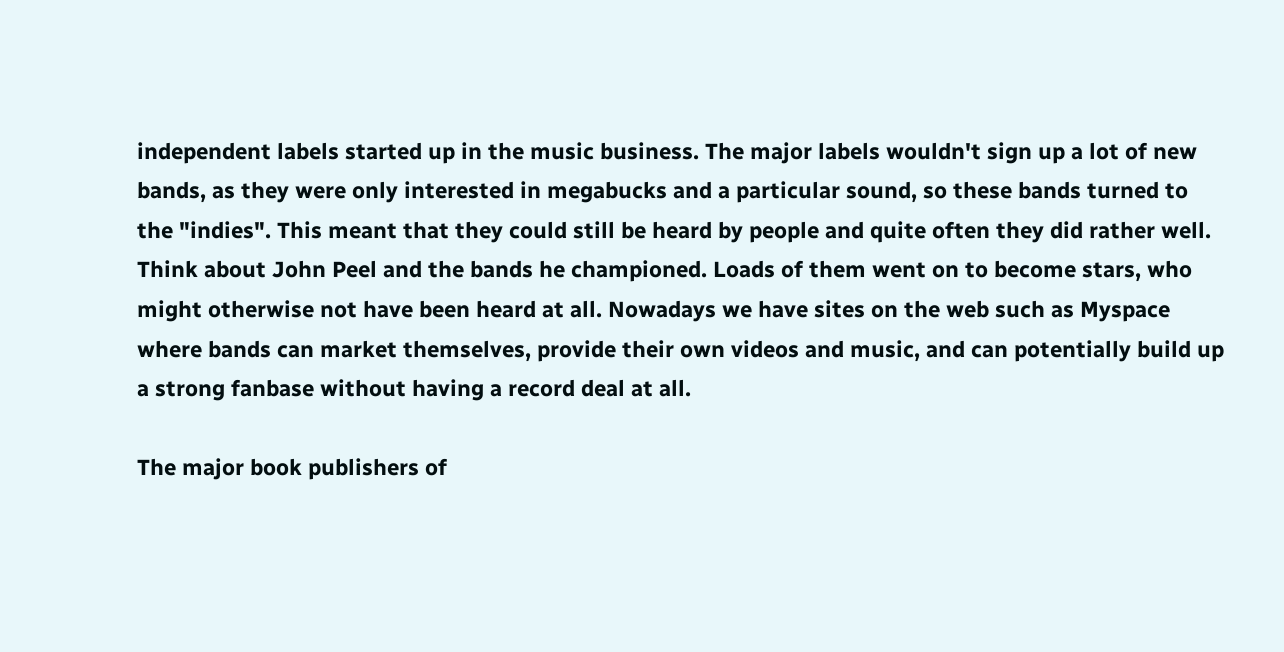independent labels started up in the music business. The major labels wouldn't sign up a lot of new bands, as they were only interested in megabucks and a particular sound, so these bands turned to the "indies". This meant that they could still be heard by people and quite often they did rather well. Think about John Peel and the bands he championed. Loads of them went on to become stars, who might otherwise not have been heard at all. Nowadays we have sites on the web such as Myspace where bands can market themselves, provide their own videos and music, and can potentially build up a strong fanbase without having a record deal at all.

The major book publishers of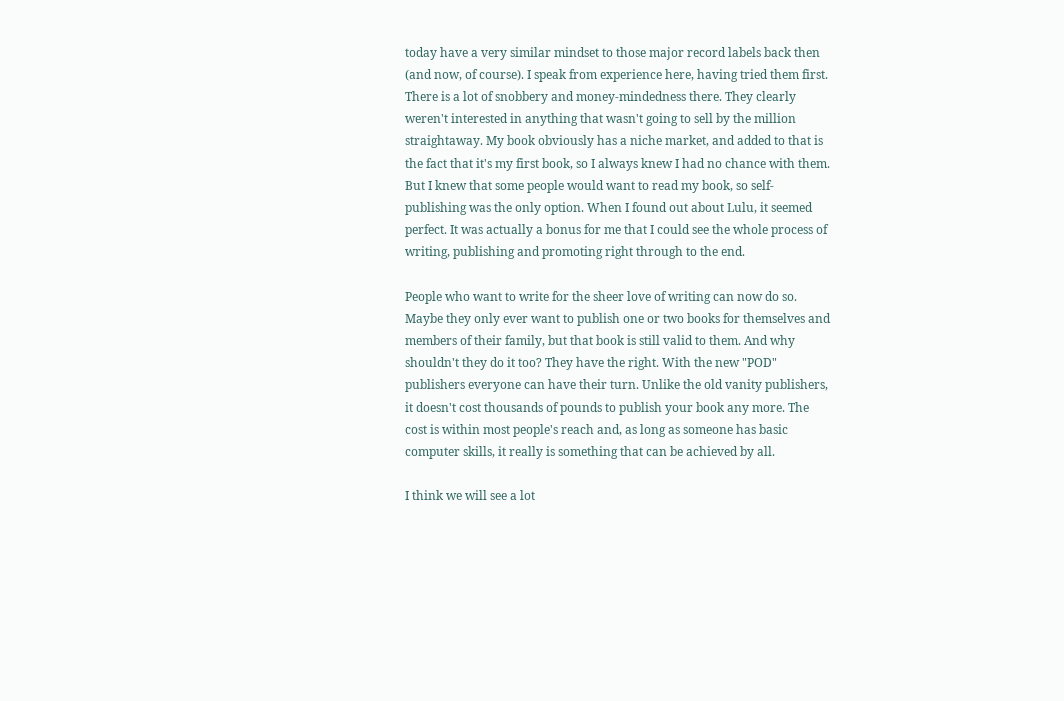today have a very similar mindset to those major record labels back then (and now, of course). I speak from experience here, having tried them first. There is a lot of snobbery and money-mindedness there. They clearly weren't interested in anything that wasn't going to sell by the million straightaway. My book obviously has a niche market, and added to that is the fact that it's my first book, so I always knew I had no chance with them. But I knew that some people would want to read my book, so self-publishing was the only option. When I found out about Lulu, it seemed perfect. It was actually a bonus for me that I could see the whole process of writing, publishing and promoting right through to the end.

People who want to write for the sheer love of writing can now do so. Maybe they only ever want to publish one or two books for themselves and members of their family, but that book is still valid to them. And why shouldn't they do it too? They have the right. With the new "POD" publishers everyone can have their turn. Unlike the old vanity publishers, it doesn't cost thousands of pounds to publish your book any more. The cost is within most people's reach and, as long as someone has basic computer skills, it really is something that can be achieved by all.

I think we will see a lot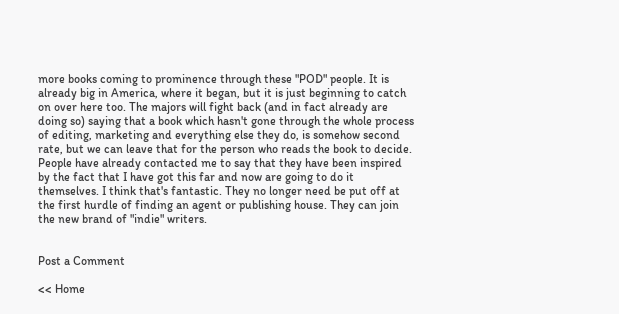more books coming to prominence through these "POD" people. It is already big in America, where it began, but it is just beginning to catch on over here too. The majors will fight back (and in fact already are doing so) saying that a book which hasn't gone through the whole process of editing, marketing and everything else they do, is somehow second rate, but we can leave that for the person who reads the book to decide. People have already contacted me to say that they have been inspired by the fact that I have got this far and now are going to do it themselves. I think that's fantastic. They no longer need be put off at the first hurdle of finding an agent or publishing house. They can join the new brand of "indie" writers.


Post a Comment

<< Home